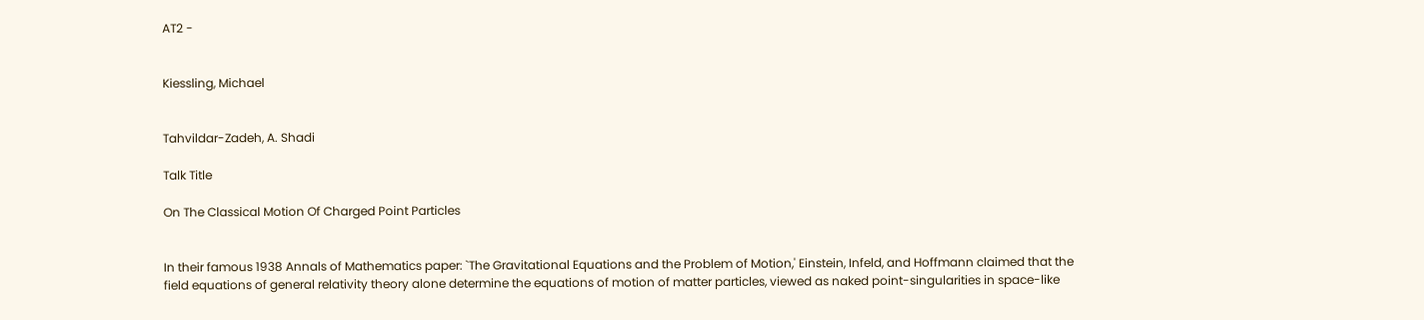AT2 -


Kiessling, Michael


Tahvildar-Zadeh, A. Shadi

Talk Title

On The Classical Motion Of Charged Point Particles


In their famous 1938 Annals of Mathematics paper: `The Gravitational Equations and the Problem of Motion,' Einstein, Infeld, and Hoffmann claimed that the field equations of general relativity theory alone determine the equations of motion of matter particles, viewed as naked point-singularities in space-like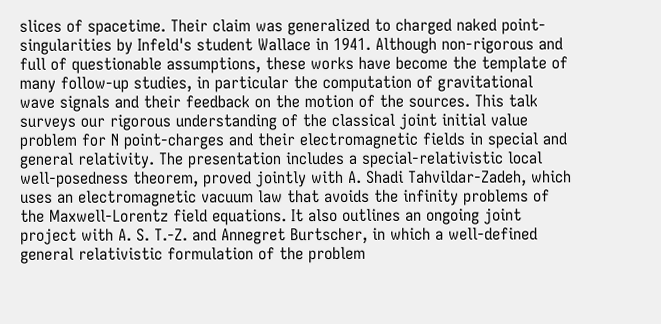slices of spacetime. Their claim was generalized to charged naked point-singularities by Infeld's student Wallace in 1941. Although non-rigorous and full of questionable assumptions, these works have become the template of many follow-up studies, in particular the computation of gravitational wave signals and their feedback on the motion of the sources. This talk surveys our rigorous understanding of the classical joint initial value problem for N point-charges and their electromagnetic fields in special and general relativity. The presentation includes a special-relativistic local well-posedness theorem, proved jointly with A. Shadi Tahvildar-Zadeh, which uses an electromagnetic vacuum law that avoids the infinity problems of the Maxwell-Lorentz field equations. It also outlines an ongoing joint project with A. S. T.-Z. and Annegret Burtscher, in which a well-defined general relativistic formulation of the problem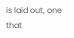is laid out, one that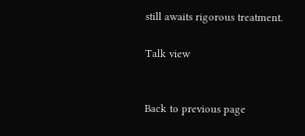still awaits rigorous treatment.

Talk view


Back to previous page